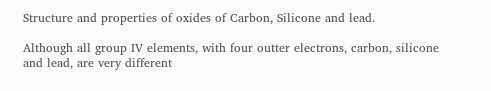Structure and properties of oxides of Carbon, Silicone and lead.

Although all group IV elements, with four outter electrons, carbon, silicone and lead, are very different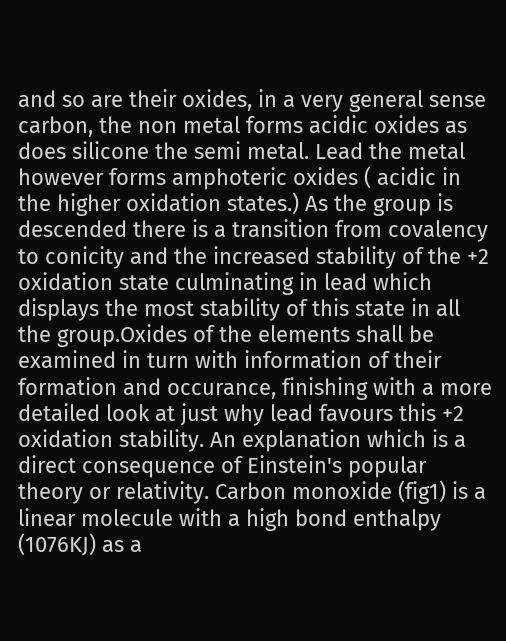and so are their oxides, in a very general sense carbon, the non metal forms acidic oxides as does silicone the semi metal. Lead the metal however forms amphoteric oxides ( acidic in the higher oxidation states.) As the group is descended there is a transition from covalency to conicity and the increased stability of the +2 oxidation state culminating in lead which displays the most stability of this state in all the group.Oxides of the elements shall be examined in turn with information of their formation and occurance, finishing with a more detailed look at just why lead favours this +2 oxidation stability. An explanation which is a direct consequence of Einstein's popular theory or relativity. Carbon monoxide (fig1) is a linear molecule with a high bond enthalpy (1076KJ) as a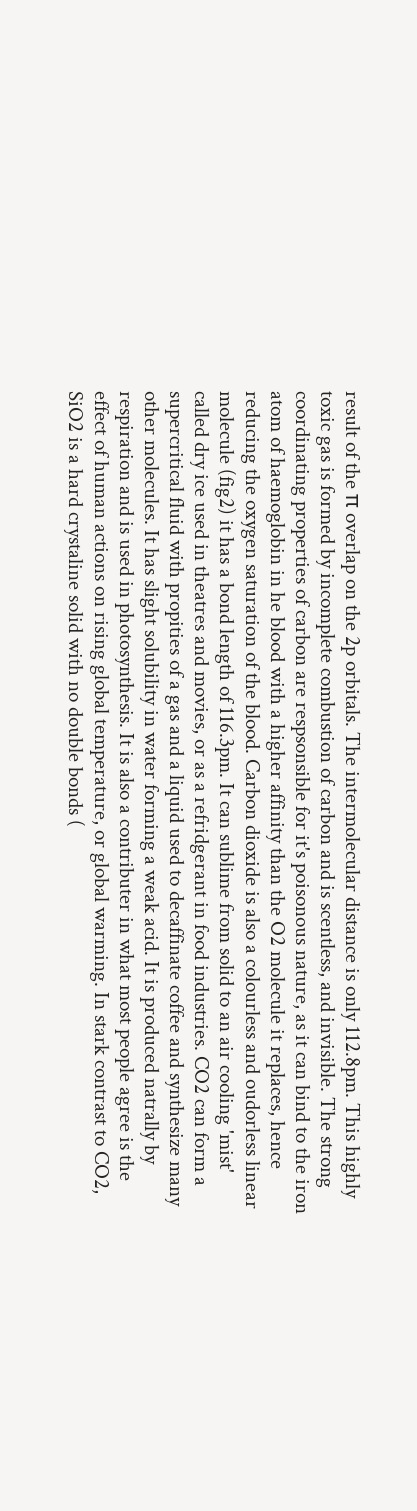result of the π overlap on the 2p orbitals. The intermolecular distance is only 112.8pm. This highly toxic gas is formed by incomplete combustion of carbon and is scentless, and invisible. The strong coordinating properties of carbon are respsonsible for it's poisonous nature, as it can bind to the iron atom of haemoglobin in he blood with a higher affinity than the O2 molecule it replaces, hence reducing the oxygen saturation of the blood. Carbon dioxide is also a colourless and oudorless linear molecule (fig2) it has a bond length of 116.3pm. It can sublime from solid to an air cooling 'mist' called dry ice used in theatres and movies, or as a refridgerant in food industries. CO2 can form a supercritical fluid with propities of a gas and a liquid used to decaffinate coffee and synthesize many other molecules. It has slight solubility in water forming a weak acid. It is produced natrally by respiration and is used in photosynthesis. It is also a contributer in what most people agree is the effect of human actions on rising global temperature, or global warming. In stark contrast to CO2, SiO2 is a hard crystaline solid with no double bonds (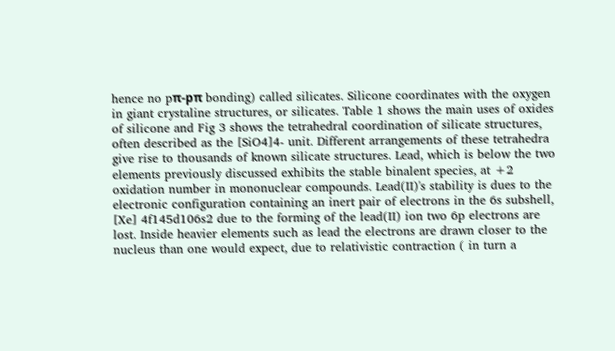hence no pπ-pπ bonding) called silicates. Silicone coordinates with the oxygen in giant crystaline structures, or silicates. Table 1 shows the main uses of oxides of silicone and Fig 3 shows the tetrahedral coordination of silicate structures, often described as the [SiO4]4- unit. Different arrangements of these tetrahedra give rise to thousands of known silicate structures. Lead, which is below the two elements previously discussed exhibits the stable binalent species, at +2 oxidation number in mononuclear compounds. Lead(II)'s stability is dues to the electronic configuration containing an inert pair of electrons in the 6s subshell, [Xe] 4f145d106s2 due to the forming of the lead(II) ion two 6p electrons are lost. Inside heavier elements such as lead the electrons are drawn closer to the nucleus than one would expect, due to relativistic contraction ( in turn a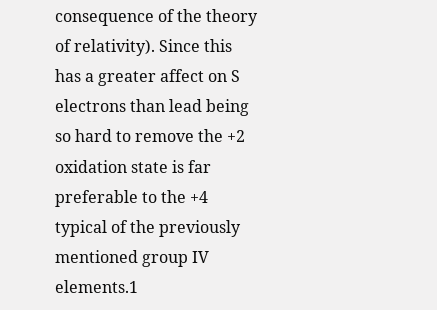consequence of the theory of relativity). Since this has a greater affect on S electrons than lead being so hard to remove the +2 oxidation state is far preferable to the +4 typical of the previously mentioned group IV elements.1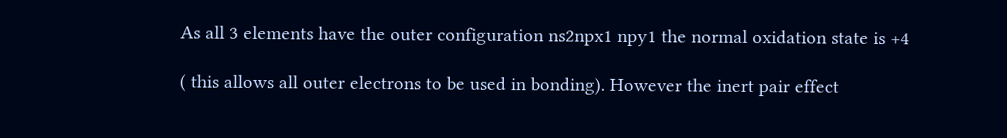As all 3 elements have the outer configuration ns2npx1 npy1 the normal oxidation state is +4

( this allows all outer electrons to be used in bonding). However the inert pair effect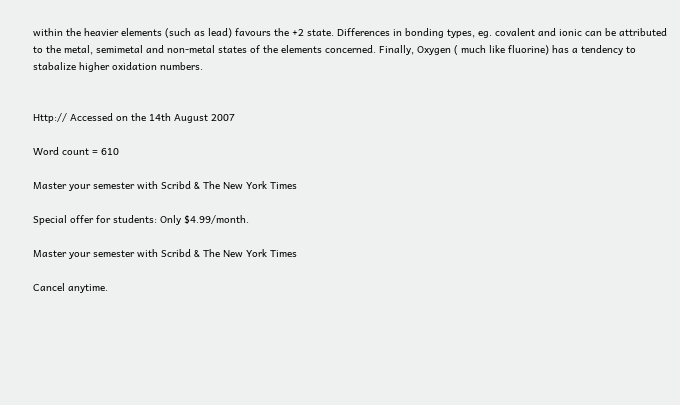within the heavier elements (such as lead) favours the +2 state. Differences in bonding types, eg. covalent and ionic can be attributed to the metal, semimetal and non-metal states of the elements concerned. Finally, Oxygen ( much like fluorine) has a tendency to stabalize higher oxidation numbers.


Http:// Accessed on the 14th August 2007

Word count = 610

Master your semester with Scribd & The New York Times

Special offer for students: Only $4.99/month.

Master your semester with Scribd & The New York Times

Cancel anytime.